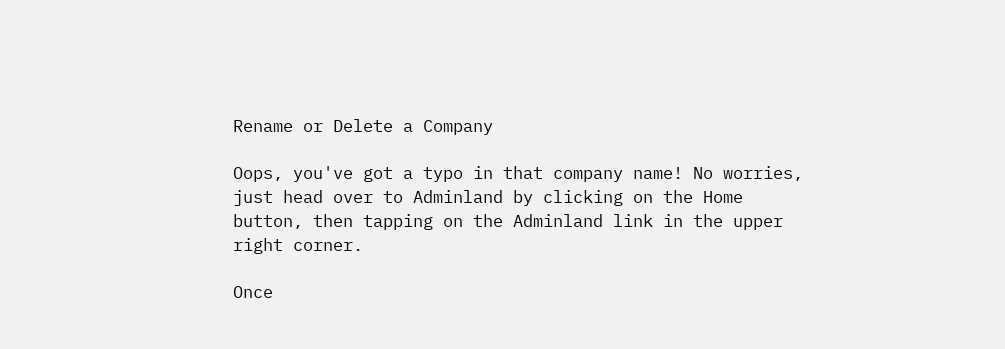Rename or Delete a Company

Oops, you've got a typo in that company name! No worries, just head over to Adminland by clicking on the Home button, then tapping on the Adminland link in the upper right corner.

Once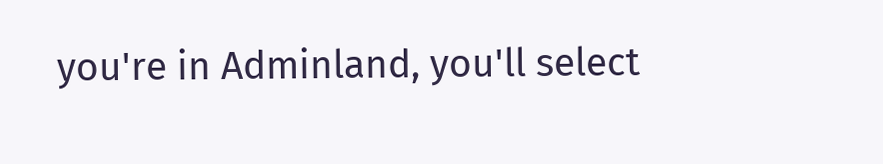you're in Adminland, you'll select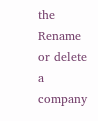the  Rename or delete a company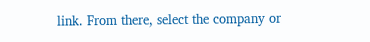link. From there, select the company or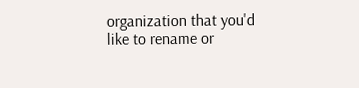organization that you'd like to rename or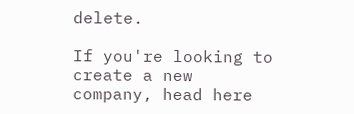delete.

If you're looking to create a new company, head here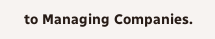to Managing Companies.